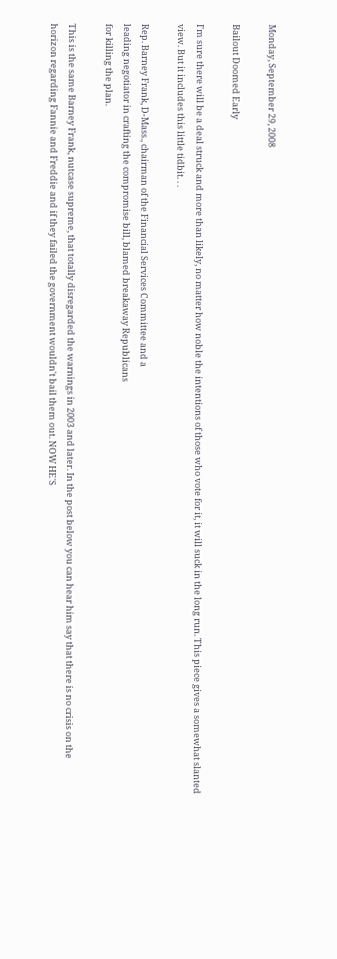Monday, September 29, 2008

Bailout Doomed Early

I'm sure there will be a deal struck and more than likely, no matter how noble the intentions of those who vote for it, it will suck in the long run. This piece gives a somewhat slanted view. But it includes this little tidbit. . .

Rep. Barney Frank, D-Mass., chairman of the Financial Services Committee and a
leading negotiator in crafting the compromise bill, blamed breakaway Republicans
for killing the plan.

This is the same Barney Frank, nutcase supreme, that totally disregarded the warnings in 2003 and later. In the post below you can hear him say that there is no crisis on the horizon regarding Fannie and Freddie and if they failed the government wouldn't bail them out. NOW HE'S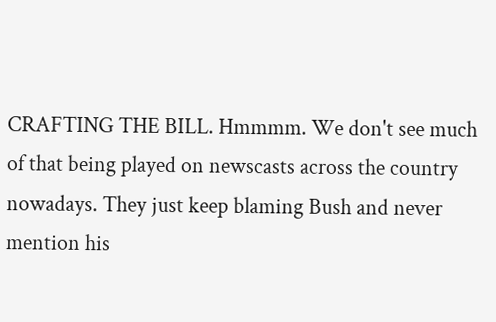CRAFTING THE BILL. Hmmmm. We don't see much of that being played on newscasts across the country nowadays. They just keep blaming Bush and never mention his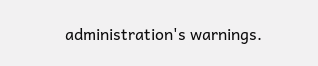administration's warnings.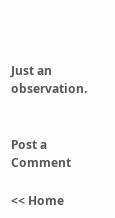Just an observation.


Post a Comment

<< Home